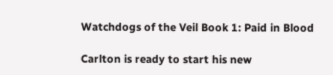Watchdogs of the Veil Book 1: Paid in Blood

Carlton is ready to start his new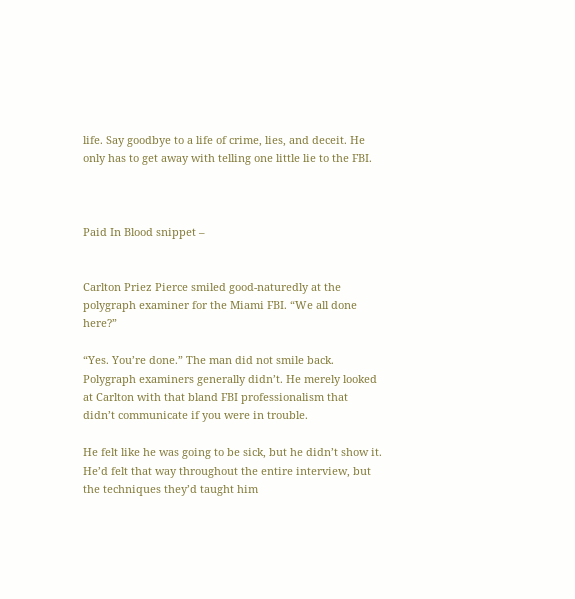life. Say goodbye to a life of crime, lies, and deceit. He only has to get away with telling one little lie to the FBI.



Paid In Blood snippet –


Carlton Priez Pierce smiled good-naturedly at the polygraph examiner for the Miami FBI. “We all done here?”

“Yes. You’re done.” The man did not smile back. Polygraph examiners generally didn’t. He merely looked at Carlton with that bland FBI professionalism that didn’t communicate if you were in trouble.

He felt like he was going to be sick, but he didn’t show it. He’d felt that way throughout the entire interview, but the techniques they’d taught him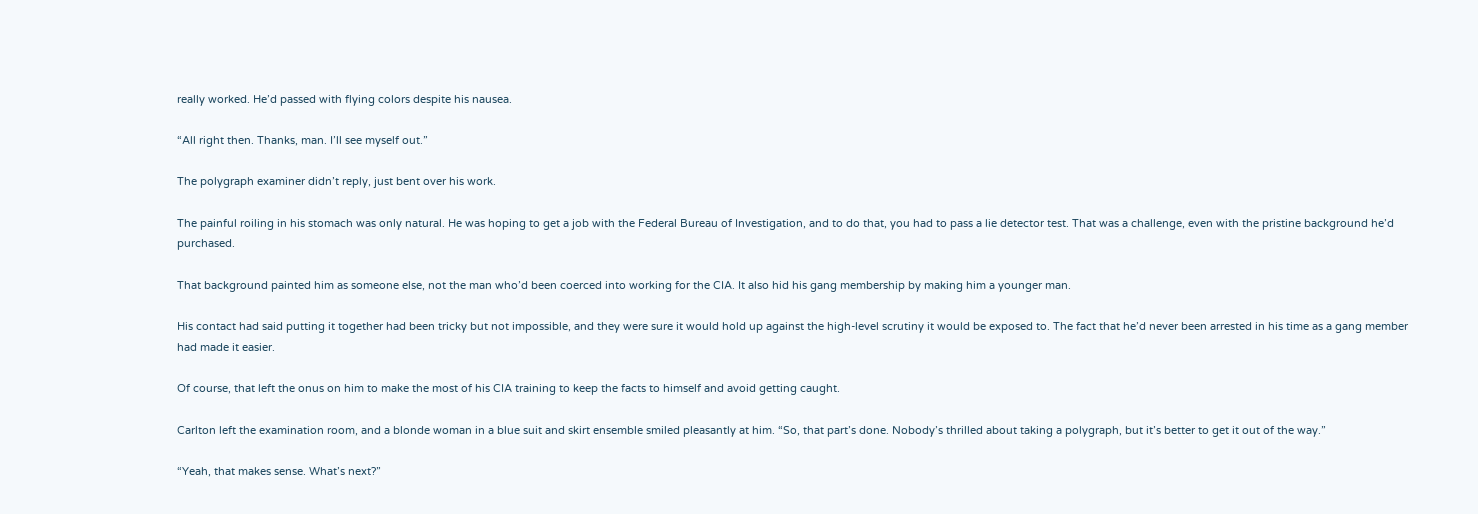really worked. He’d passed with flying colors despite his nausea.

“All right then. Thanks, man. I’ll see myself out.”

The polygraph examiner didn’t reply, just bent over his work.

The painful roiling in his stomach was only natural. He was hoping to get a job with the Federal Bureau of Investigation, and to do that, you had to pass a lie detector test. That was a challenge, even with the pristine background he’d purchased.

That background painted him as someone else, not the man who’d been coerced into working for the CIA. It also hid his gang membership by making him a younger man.

His contact had said putting it together had been tricky but not impossible, and they were sure it would hold up against the high-level scrutiny it would be exposed to. The fact that he’d never been arrested in his time as a gang member had made it easier.

Of course, that left the onus on him to make the most of his CIA training to keep the facts to himself and avoid getting caught.

Carlton left the examination room, and a blonde woman in a blue suit and skirt ensemble smiled pleasantly at him. “So, that part’s done. Nobody’s thrilled about taking a polygraph, but it’s better to get it out of the way.”

“Yeah, that makes sense. What’s next?”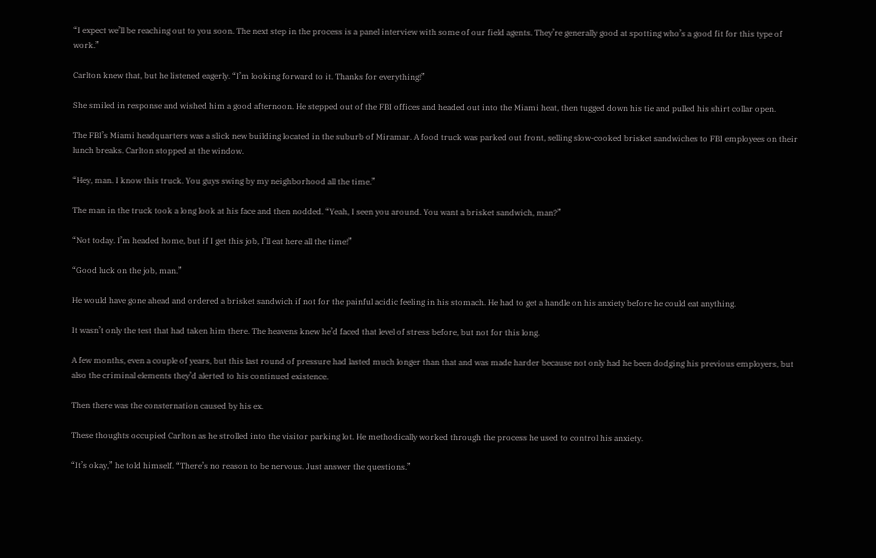“I expect we’ll be reaching out to you soon. The next step in the process is a panel interview with some of our field agents. They’re generally good at spotting who’s a good fit for this type of work.”

Carlton knew that, but he listened eagerly. “I’m looking forward to it. Thanks for everything!”

She smiled in response and wished him a good afternoon. He stepped out of the FBI offices and headed out into the Miami heat, then tugged down his tie and pulled his shirt collar open.

The FBI’s Miami headquarters was a slick new building located in the suburb of Miramar. A food truck was parked out front, selling slow-cooked brisket sandwiches to FBI employees on their lunch breaks. Carlton stopped at the window.

“Hey, man. I know this truck. You guys swing by my neighborhood all the time.”

The man in the truck took a long look at his face and then nodded. “Yeah, I seen you around. You want a brisket sandwich, man?”

“Not today. I’m headed home, but if I get this job, I’ll eat here all the time!”

“Good luck on the job, man.”

He would have gone ahead and ordered a brisket sandwich if not for the painful acidic feeling in his stomach. He had to get a handle on his anxiety before he could eat anything.

It wasn’t only the test that had taken him there. The heavens knew he’d faced that level of stress before, but not for this long.

A few months, even a couple of years, but this last round of pressure had lasted much longer than that and was made harder because not only had he been dodging his previous employers, but also the criminal elements they’d alerted to his continued existence.

Then there was the consternation caused by his ex.

These thoughts occupied Carlton as he strolled into the visitor parking lot. He methodically worked through the process he used to control his anxiety.

“It’s okay,” he told himself. “There’s no reason to be nervous. Just answer the questions.”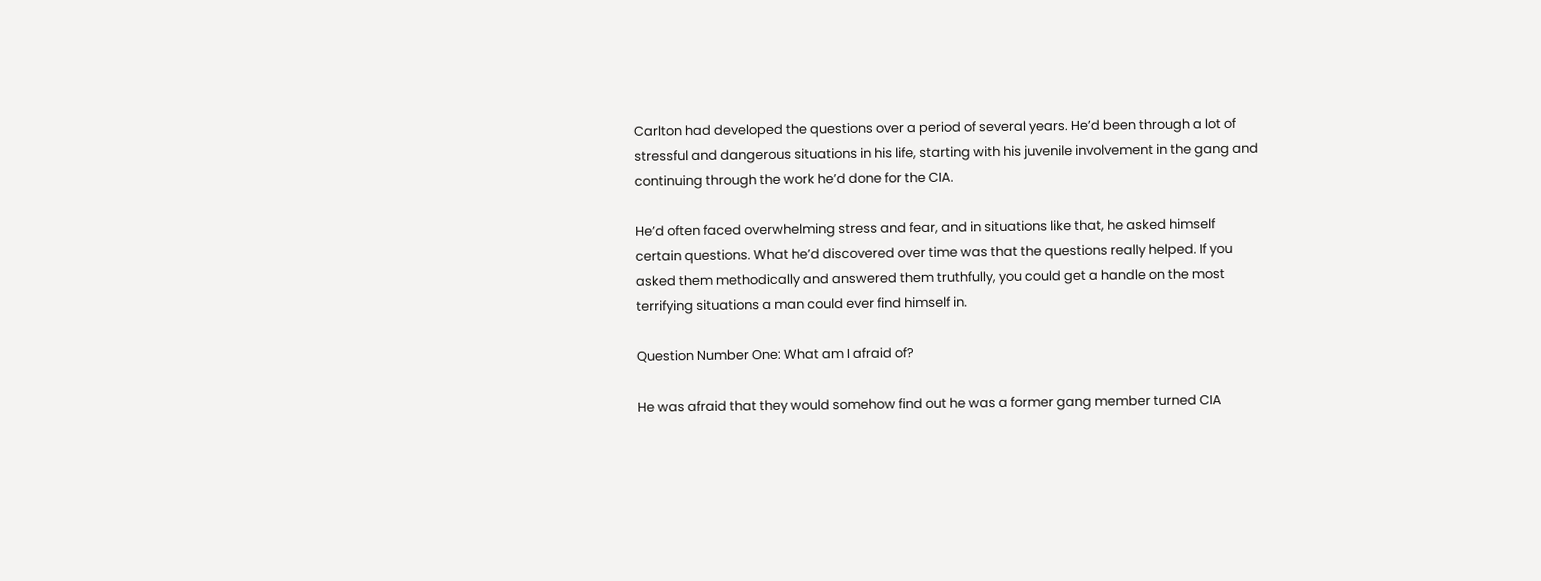Carlton had developed the questions over a period of several years. He’d been through a lot of stressful and dangerous situations in his life, starting with his juvenile involvement in the gang and continuing through the work he’d done for the CIA.

He’d often faced overwhelming stress and fear, and in situations like that, he asked himself certain questions. What he’d discovered over time was that the questions really helped. If you asked them methodically and answered them truthfully, you could get a handle on the most terrifying situations a man could ever find himself in.

Question Number One: What am I afraid of?

He was afraid that they would somehow find out he was a former gang member turned CIA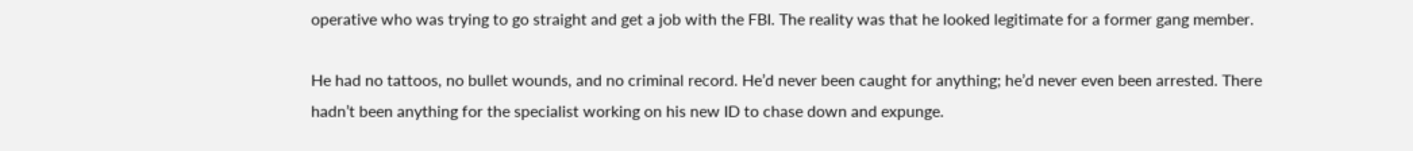operative who was trying to go straight and get a job with the FBI. The reality was that he looked legitimate for a former gang member.

He had no tattoos, no bullet wounds, and no criminal record. He’d never been caught for anything; he’d never even been arrested. There hadn’t been anything for the specialist working on his new ID to chase down and expunge.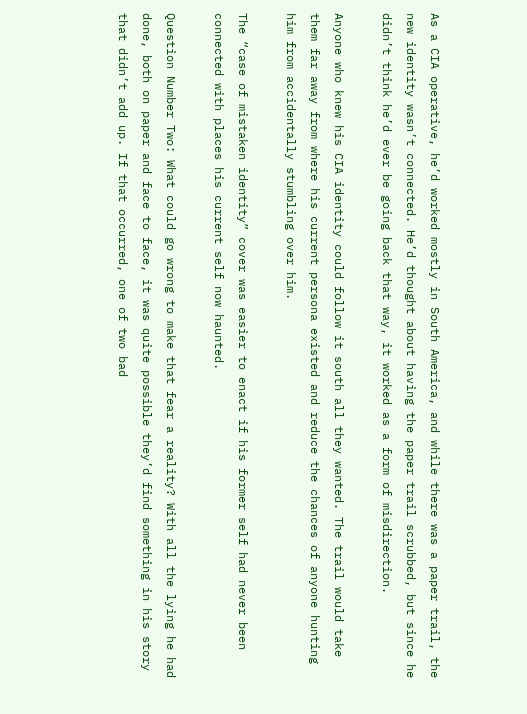As a CIA operative, he’d worked mostly in South America, and while there was a paper trail, the new identity wasn’t connected. He’d thought about having the paper trail scrubbed, but since he didn’t think he’d ever be going back that way, it worked as a form of misdirection.

Anyone who knew his CIA identity could follow it south all they wanted. The trail would take them far away from where his current persona existed and reduce the chances of anyone hunting him from accidentally stumbling over him.

The “case of mistaken identity” cover was easier to enact if his former self had never been connected with places his current self now haunted.

Question Number Two: What could go wrong to make that fear a reality? With all the lying he had done, both on paper and face to face, it was quite possible they’d find something in his story that didn’t add up. If that occurred, one of two bad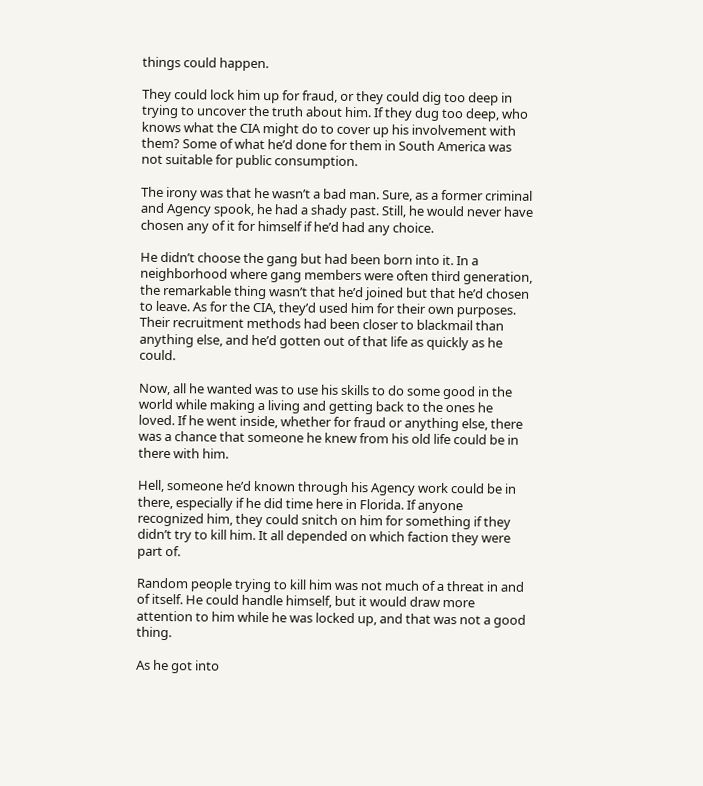things could happen.

They could lock him up for fraud, or they could dig too deep in trying to uncover the truth about him. If they dug too deep, who knows what the CIA might do to cover up his involvement with them? Some of what he’d done for them in South America was not suitable for public consumption.

The irony was that he wasn’t a bad man. Sure, as a former criminal and Agency spook, he had a shady past. Still, he would never have chosen any of it for himself if he’d had any choice.

He didn’t choose the gang but had been born into it. In a neighborhood where gang members were often third generation, the remarkable thing wasn’t that he’d joined but that he’d chosen to leave. As for the CIA, they’d used him for their own purposes. Their recruitment methods had been closer to blackmail than anything else, and he’d gotten out of that life as quickly as he could.

Now, all he wanted was to use his skills to do some good in the world while making a living and getting back to the ones he loved. If he went inside, whether for fraud or anything else, there was a chance that someone he knew from his old life could be in there with him.

Hell, someone he’d known through his Agency work could be in there, especially if he did time here in Florida. If anyone recognized him, they could snitch on him for something if they didn’t try to kill him. It all depended on which faction they were part of.

Random people trying to kill him was not much of a threat in and of itself. He could handle himself, but it would draw more attention to him while he was locked up, and that was not a good thing.

As he got into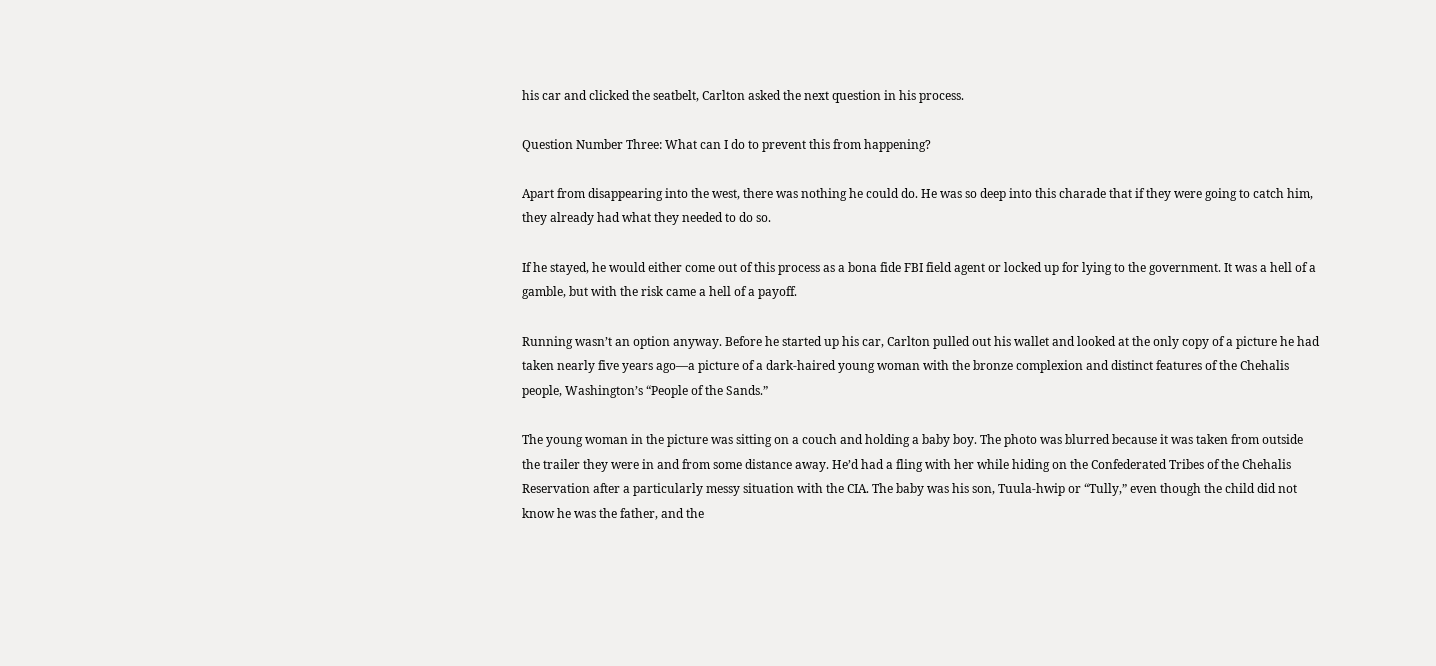his car and clicked the seatbelt, Carlton asked the next question in his process.

Question Number Three: What can I do to prevent this from happening?

Apart from disappearing into the west, there was nothing he could do. He was so deep into this charade that if they were going to catch him, they already had what they needed to do so.

If he stayed, he would either come out of this process as a bona fide FBI field agent or locked up for lying to the government. It was a hell of a gamble, but with the risk came a hell of a payoff.

Running wasn’t an option anyway. Before he started up his car, Carlton pulled out his wallet and looked at the only copy of a picture he had taken nearly five years ago—a picture of a dark-haired young woman with the bronze complexion and distinct features of the Chehalis people, Washington’s “People of the Sands.”

The young woman in the picture was sitting on a couch and holding a baby boy. The photo was blurred because it was taken from outside the trailer they were in and from some distance away. He’d had a fling with her while hiding on the Confederated Tribes of the Chehalis Reservation after a particularly messy situation with the CIA. The baby was his son, Tuula-hwip or “Tully,” even though the child did not know he was the father, and the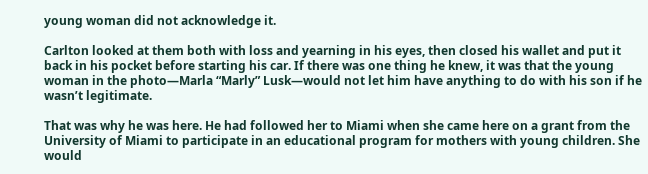young woman did not acknowledge it.

Carlton looked at them both with loss and yearning in his eyes, then closed his wallet and put it back in his pocket before starting his car. If there was one thing he knew, it was that the young woman in the photo—Marla “Marly” Lusk—would not let him have anything to do with his son if he wasn’t legitimate.

That was why he was here. He had followed her to Miami when she came here on a grant from the University of Miami to participate in an educational program for mothers with young children. She would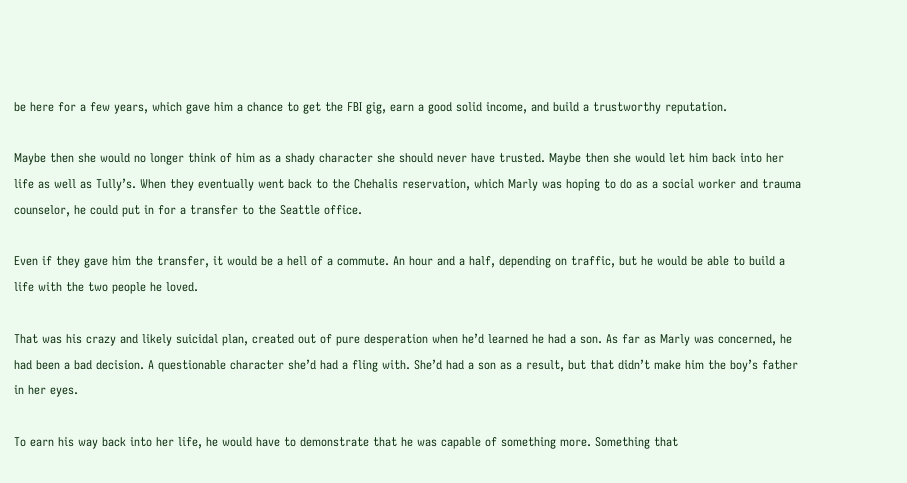be here for a few years, which gave him a chance to get the FBI gig, earn a good solid income, and build a trustworthy reputation.

Maybe then she would no longer think of him as a shady character she should never have trusted. Maybe then she would let him back into her life as well as Tully’s. When they eventually went back to the Chehalis reservation, which Marly was hoping to do as a social worker and trauma counselor, he could put in for a transfer to the Seattle office.

Even if they gave him the transfer, it would be a hell of a commute. An hour and a half, depending on traffic, but he would be able to build a life with the two people he loved.

That was his crazy and likely suicidal plan, created out of pure desperation when he’d learned he had a son. As far as Marly was concerned, he had been a bad decision. A questionable character she’d had a fling with. She’d had a son as a result, but that didn’t make him the boy’s father in her eyes.

To earn his way back into her life, he would have to demonstrate that he was capable of something more. Something that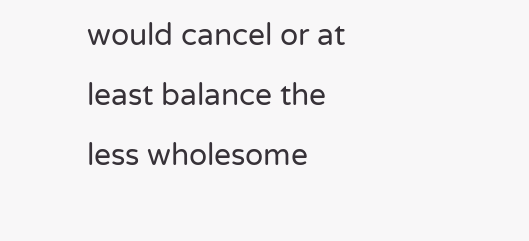would cancel or at least balance the less wholesome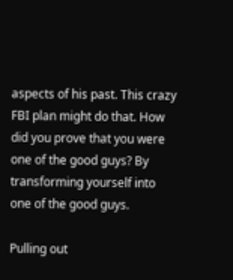aspects of his past. This crazy FBI plan might do that. How did you prove that you were one of the good guys? By transforming yourself into one of the good guys.

Pulling out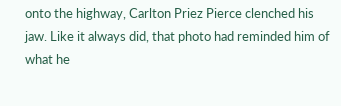onto the highway, Carlton Priez Pierce clenched his jaw. Like it always did, that photo had reminded him of what he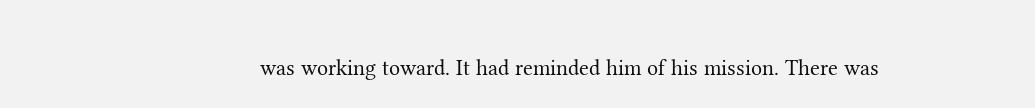was working toward. It had reminded him of his mission. There was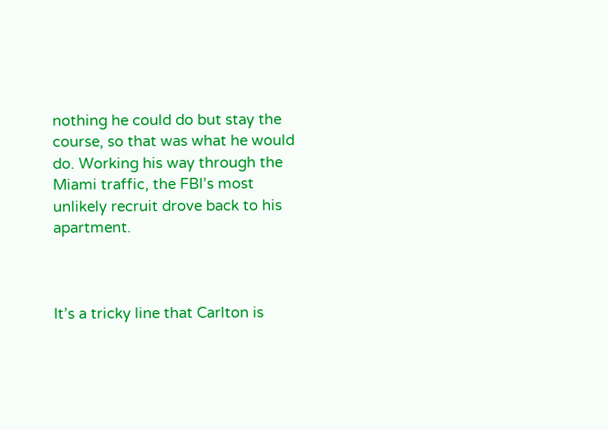nothing he could do but stay the course, so that was what he would do. Working his way through the Miami traffic, the FBI’s most unlikely recruit drove back to his apartment.



It’s a tricky line that Carlton is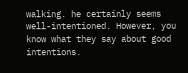walking. he certainly seems well-intentioned. However, you know what they say about good intentions.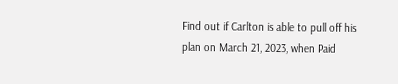Find out if Carlton is able to pull off his plan on March 21, 2023, when Paid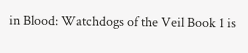in Blood: Watchdogs of the Veil Book 1 is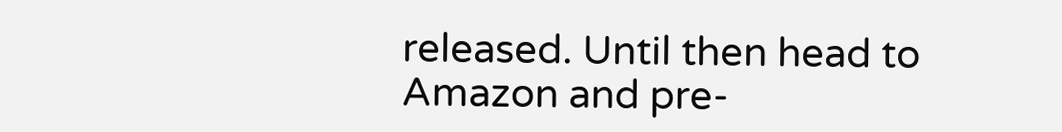released. Until then head to Amazon and pre-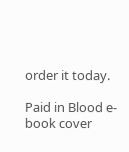order it today.

Paid in Blood e-book cover